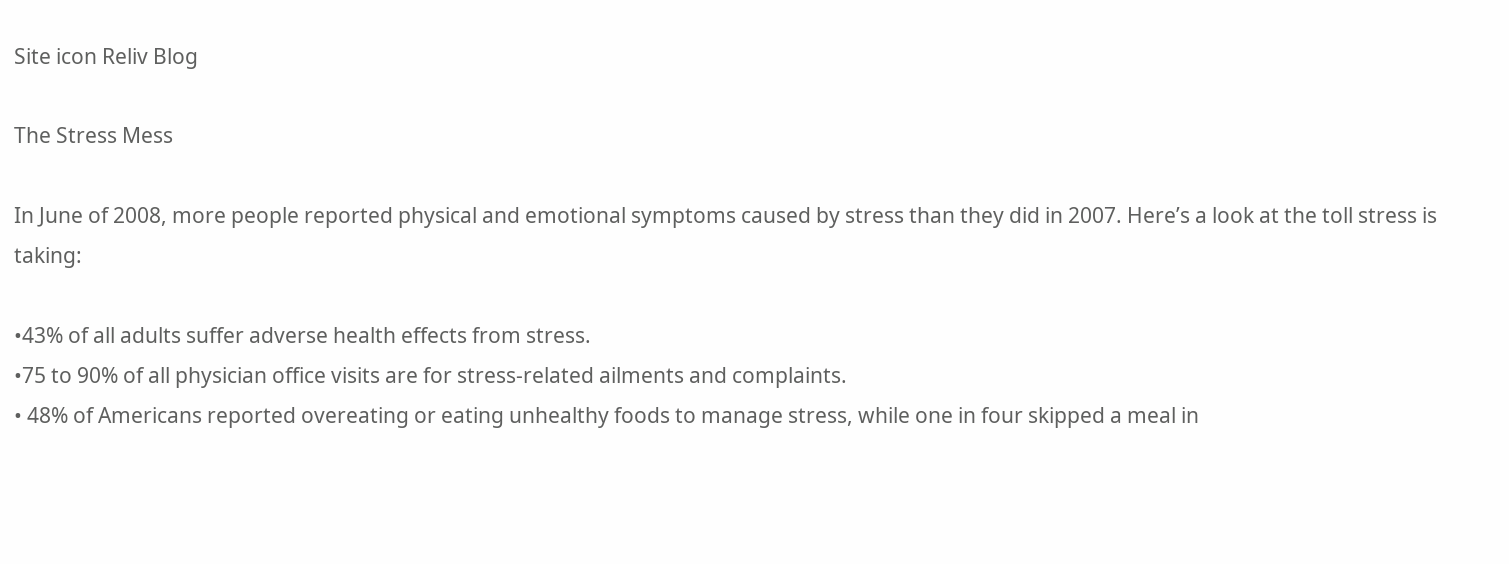Site icon Reliv Blog

The Stress Mess

In June of 2008, more people reported physical and emotional symptoms caused by stress than they did in 2007. Here’s a look at the toll stress is taking:

•43% of all adults suffer adverse health effects from stress.
•75 to 90% of all physician office visits are for stress-related ailments and complaints.
• 48% of Americans reported overeating or eating unhealthy foods to manage stress, while one in four skipped a meal in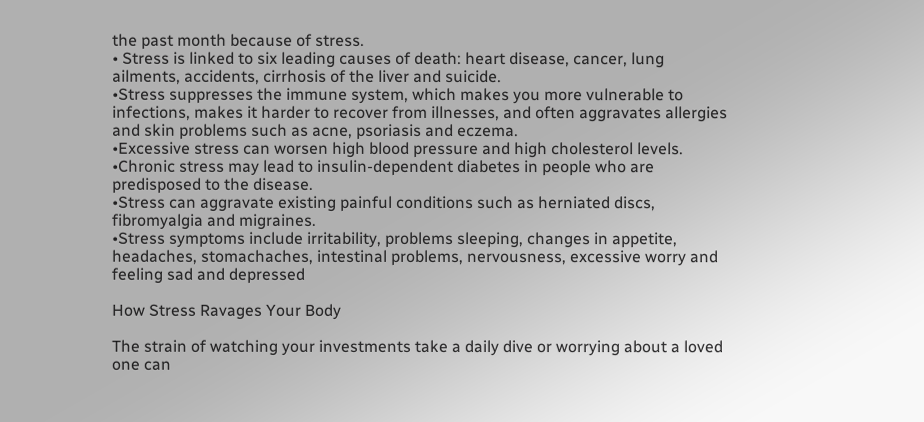the past month because of stress.
• Stress is linked to six leading causes of death: heart disease, cancer, lung ailments, accidents, cirrhosis of the liver and suicide.
•Stress suppresses the immune system, which makes you more vulnerable to infections, makes it harder to recover from illnesses, and often aggravates allergies and skin problems such as acne, psoriasis and eczema.
•Excessive stress can worsen high blood pressure and high cholesterol levels.
•Chronic stress may lead to insulin-dependent diabetes in people who are predisposed to the disease.
•Stress can aggravate existing painful conditions such as herniated discs, fibromyalgia and migraines.
•Stress symptoms include irritability, problems sleeping, changes in appetite, headaches, stomachaches, intestinal problems, nervousness, excessive worry and feeling sad and depressed

How Stress Ravages Your Body

The strain of watching your investments take a daily dive or worrying about a loved one can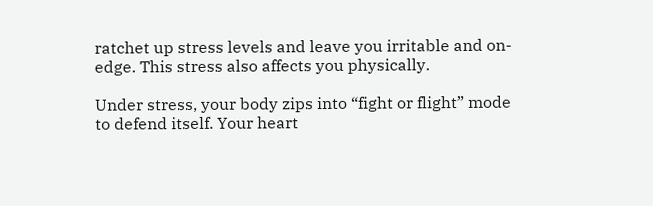ratchet up stress levels and leave you irritable and on-edge. This stress also affects you physically.

Under stress, your body zips into “fight or flight” mode to defend itself. Your heart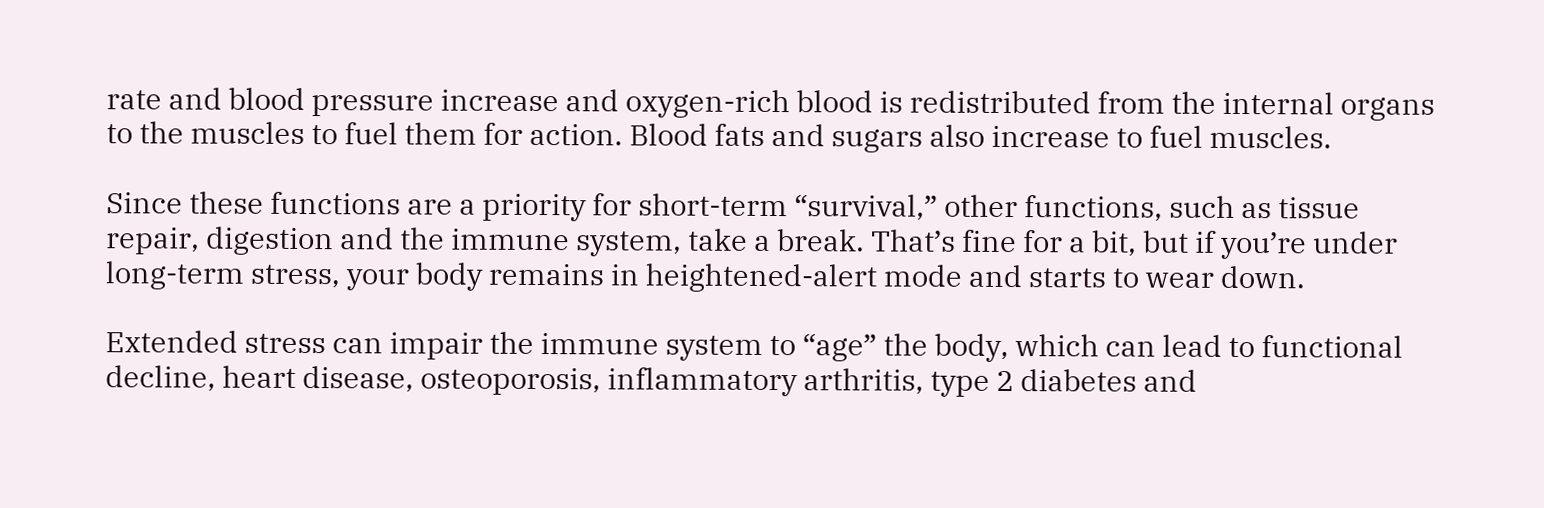rate and blood pressure increase and oxygen-rich blood is redistributed from the internal organs to the muscles to fuel them for action. Blood fats and sugars also increase to fuel muscles.

Since these functions are a priority for short-term “survival,” other functions, such as tissue repair, digestion and the immune system, take a break. That’s fine for a bit, but if you’re under long-term stress, your body remains in heightened-alert mode and starts to wear down.

Extended stress can impair the immune system to “age” the body, which can lead to functional decline, heart disease, osteoporosis, inflammatory arthritis, type 2 diabetes and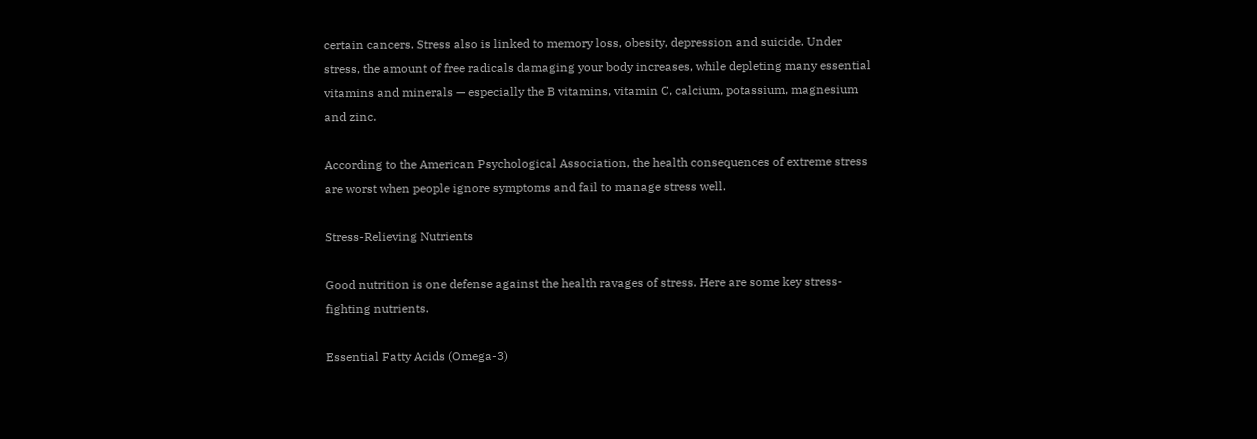certain cancers. Stress also is linked to memory loss, obesity, depression and suicide. Under stress, the amount of free radicals damaging your body increases, while depleting many essential vitamins and minerals — especially the B vitamins, vitamin C, calcium, potassium, magnesium and zinc.

According to the American Psychological Association, the health consequences of extreme stress are worst when people ignore symptoms and fail to manage stress well.

Stress-Relieving Nutrients

Good nutrition is one defense against the health ravages of stress. Here are some key stress-fighting nutrients.

Essential Fatty Acids (Omega-3)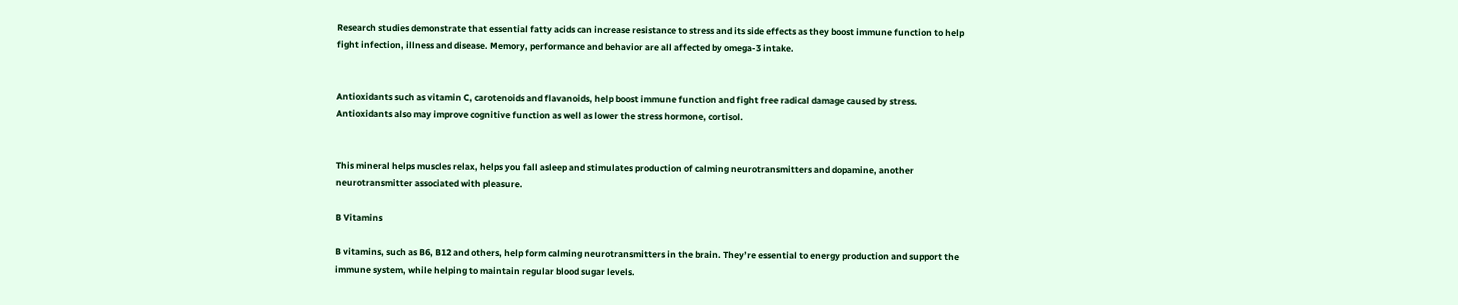Research studies demonstrate that essential fatty acids can increase resistance to stress and its side effects as they boost immune function to help fight infection, illness and disease. Memory, performance and behavior are all affected by omega-3 intake.


Antioxidants such as vitamin C, carotenoids and flavanoids, help boost immune function and fight free radical damage caused by stress. Antioxidants also may improve cognitive function as well as lower the stress hormone, cortisol.


This mineral helps muscles relax, helps you fall asleep and stimulates production of calming neurotransmitters and dopamine, another neurotransmitter associated with pleasure.

B Vitamins

B vitamins, such as B6, B12 and others, help form calming neurotransmitters in the brain. They’re essential to energy production and support the immune system, while helping to maintain regular blood sugar levels.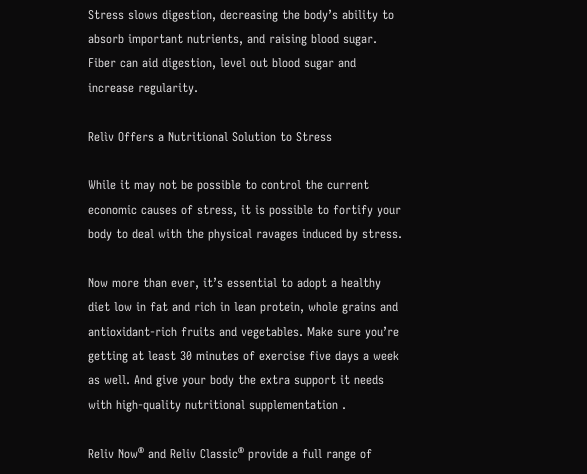Stress slows digestion, decreasing the body’s ability to absorb important nutrients, and raising blood sugar. Fiber can aid digestion, level out blood sugar and increase regularity.

Relìv Offers a Nutritional Solution to Stress

While it may not be possible to control the current economic causes of stress, it is possible to fortify your body to deal with the physical ravages induced by stress.

Now more than ever, it’s essential to adopt a healthy diet low in fat and rich in lean protein, whole grains and antioxidant-rich fruits and vegetables. Make sure you’re getting at least 30 minutes of exercise five days a week as well. And give your body the extra support it needs with high-quality nutritional supplementation .

Reliv Now® and Reliv Classic® provide a full range of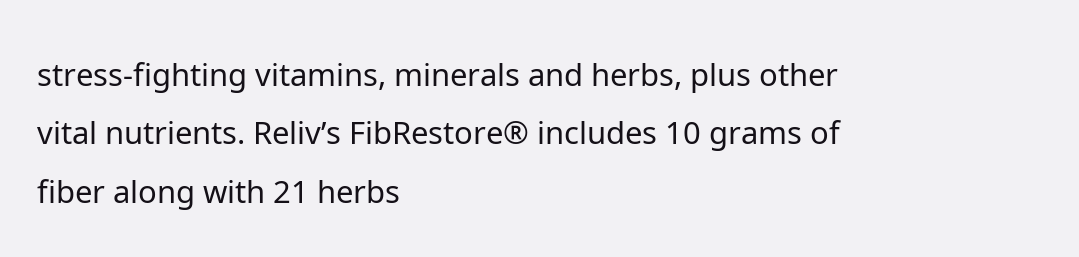stress-fighting vitamins, minerals and herbs, plus other vital nutrients. Reliv’s FibRestore® includes 10 grams of fiber along with 21 herbs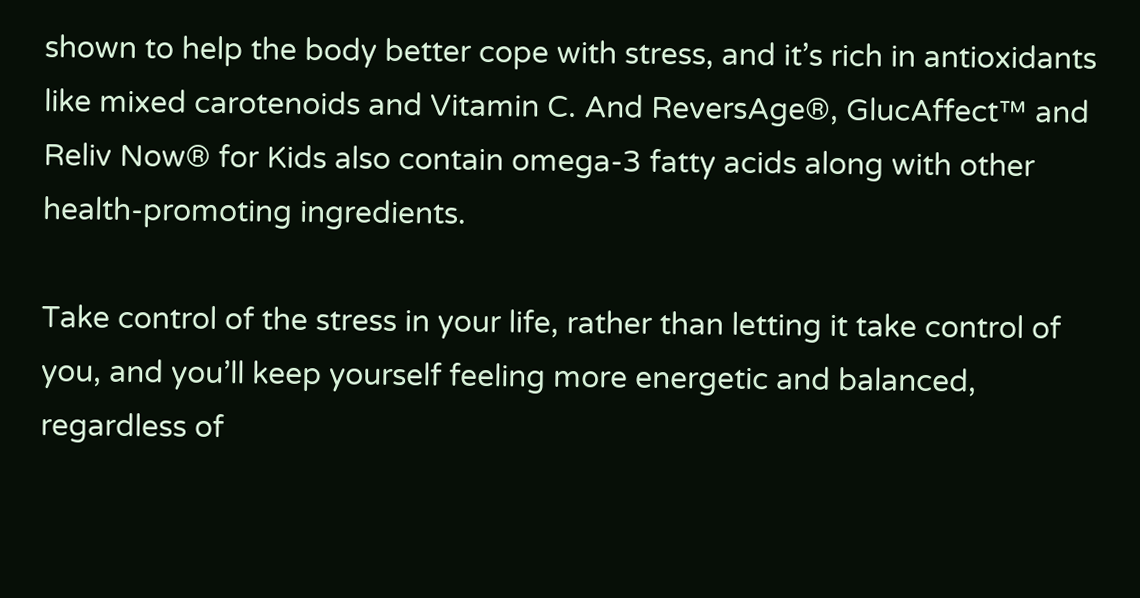shown to help the body better cope with stress, and it’s rich in antioxidants like mixed carotenoids and Vitamin C. And ReversAge®, GlucAffect™ and Reliv Now® for Kids also contain omega-3 fatty acids along with other health-promoting ingredients.

Take control of the stress in your life, rather than letting it take control of you, and you’ll keep yourself feeling more energetic and balanced, regardless of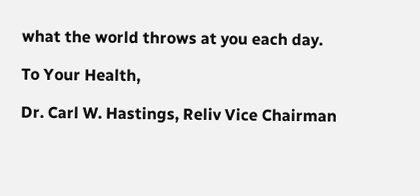what the world throws at you each day.

To Your Health,

Dr. Carl W. Hastings, Reliv Vice Chairman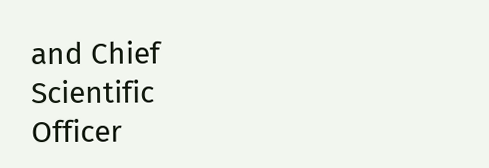and Chief Scientific Officer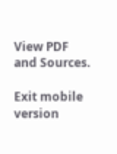View PDF and Sources.

Exit mobile version